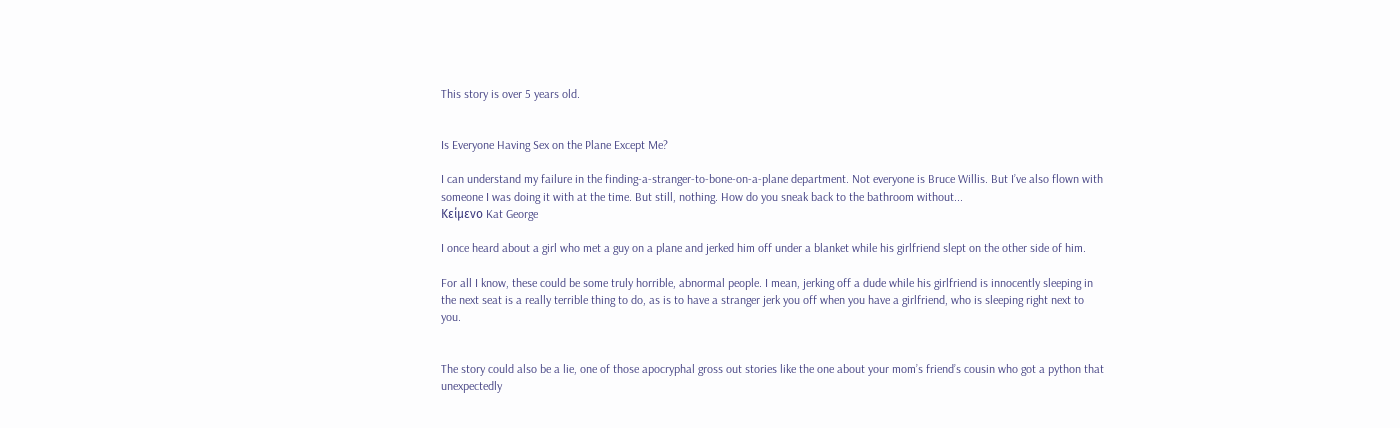This story is over 5 years old.


Is Everyone Having Sex on the Plane Except Me?

I can understand my failure in the finding-a-stranger-to-bone-on-a-plane department. Not everyone is Bruce Willis. But I’ve also flown with someone I was doing it with at the time. But still, nothing. How do you sneak back to the bathroom without...
Κείμενο Kat George

I once heard about a girl who met a guy on a plane and jerked him off under a blanket while his girlfriend slept on the other side of him.

For all I know, these could be some truly horrible, abnormal people. I mean, jerking off a dude while his girlfriend is innocently sleeping in the next seat is a really terrible thing to do, as is to have a stranger jerk you off when you have a girlfriend, who is sleeping right next to you.


The story could also be a lie, one of those apocryphal gross out stories like the one about your mom’s friend’s cousin who got a python that unexpectedly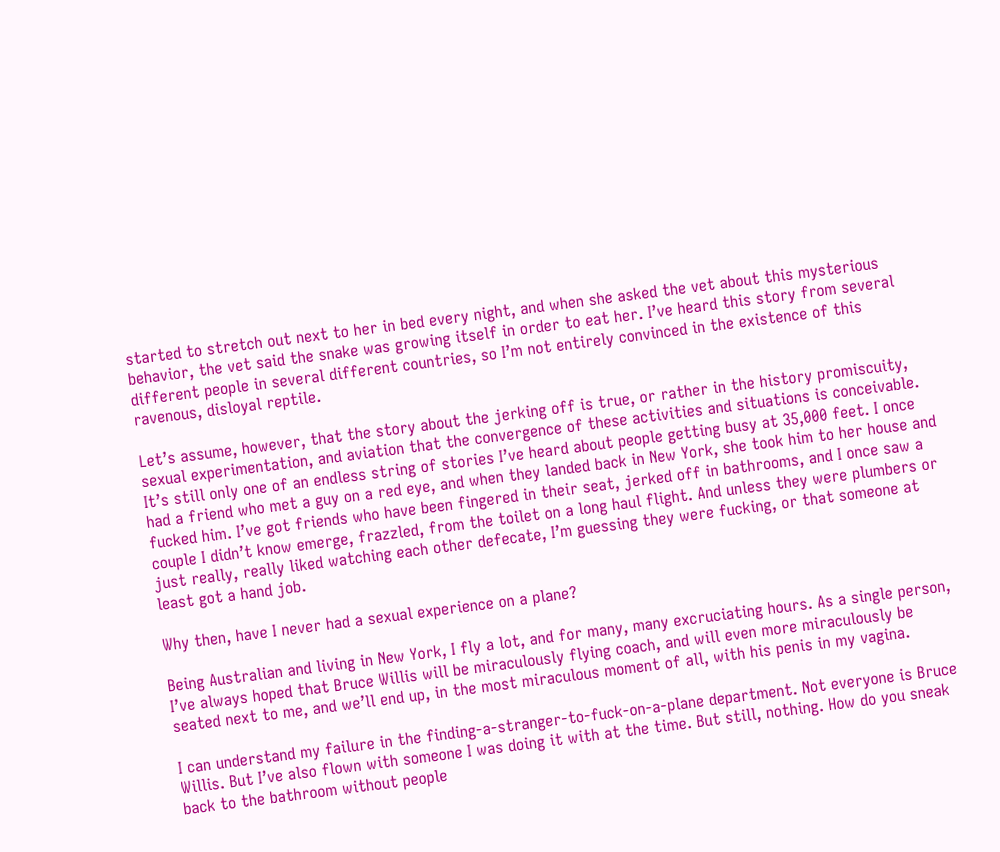started to stretch out next to her in bed every night, and when she asked the vet about this mysterious behavior, the vet said the snake was growing itself in order to eat her. I’ve heard this story from several different people in several different countries, so I’m not entirely convinced in the existence of this ravenous, disloyal reptile.

Let’s assume, however, that the story about the jerking off is true, or rather in the history promiscuity, sexual experimentation, and aviation that the convergence of these activities and situations is conceivable. It’s still only one of an endless string of stories I’ve heard about people getting busy at 35,000 feet. I once had a friend who met a guy on a red eye, and when they landed back in New York, she took him to her house and fucked him. I’ve got friends who have been fingered in their seat, jerked off in bathrooms, and I once saw a couple I didn’t know emerge, frazzled, from the toilet on a long haul flight. And unless they were plumbers or just really, really liked watching each other defecate, I’m guessing they were fucking, or that someone at least got a hand job.

Why then, have I never had a sexual experience on a plane?

Being Australian and living in New York, I fly a lot, and for many, many excruciating hours. As a single person, I’ve always hoped that Bruce Willis will be miraculously flying coach, and will even more miraculously be seated next to me, and we’ll end up, in the most miraculous moment of all, with his penis in my vagina.

I can understand my failure in the finding-a-stranger-to-fuck-on-a-plane department. Not everyone is Bruce Willis. But I’ve also flown with someone I was doing it with at the time. But still, nothing. How do you sneak back to the bathroom without people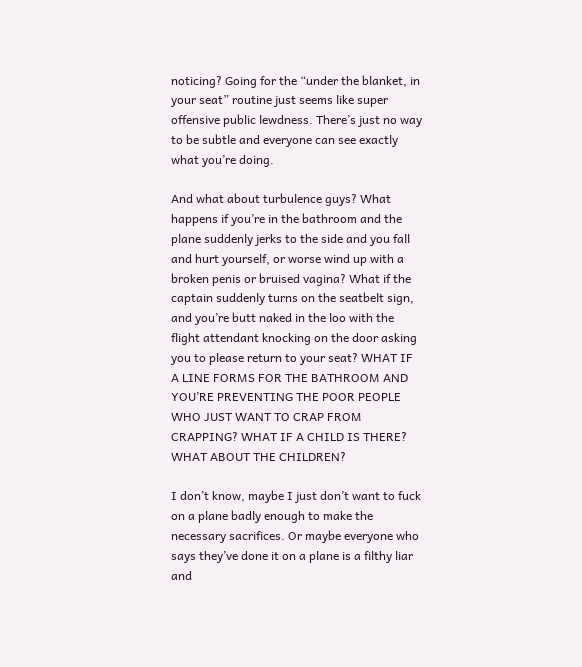noticing? Going for the “under the blanket, in your seat” routine just seems like super offensive public lewdness. There’s just no way to be subtle and everyone can see exactly what you’re doing.

And what about turbulence guys? What happens if you’re in the bathroom and the plane suddenly jerks to the side and you fall and hurt yourself, or worse wind up with a broken penis or bruised vagina? What if the captain suddenly turns on the seatbelt sign, and you’re butt naked in the loo with the flight attendant knocking on the door asking you to please return to your seat? WHAT IF A LINE FORMS FOR THE BATHROOM AND YOU’RE PREVENTING THE POOR PEOPLE WHO JUST WANT TO CRAP FROM CRAPPING? WHAT IF A CHILD IS THERE? WHAT ABOUT THE CHILDREN?

I don’t know, maybe I just don’t want to fuck on a plane badly enough to make the necessary sacrifices. Or maybe everyone who says they’ve done it on a plane is a filthy liar and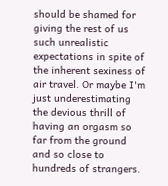should be shamed for giving the rest of us such unrealistic expectations in spite of the inherent sexiness of air travel. Or maybe I'm just underestimating the devious thrill of having an orgasm so far from the ground and so close to hundreds of strangers.